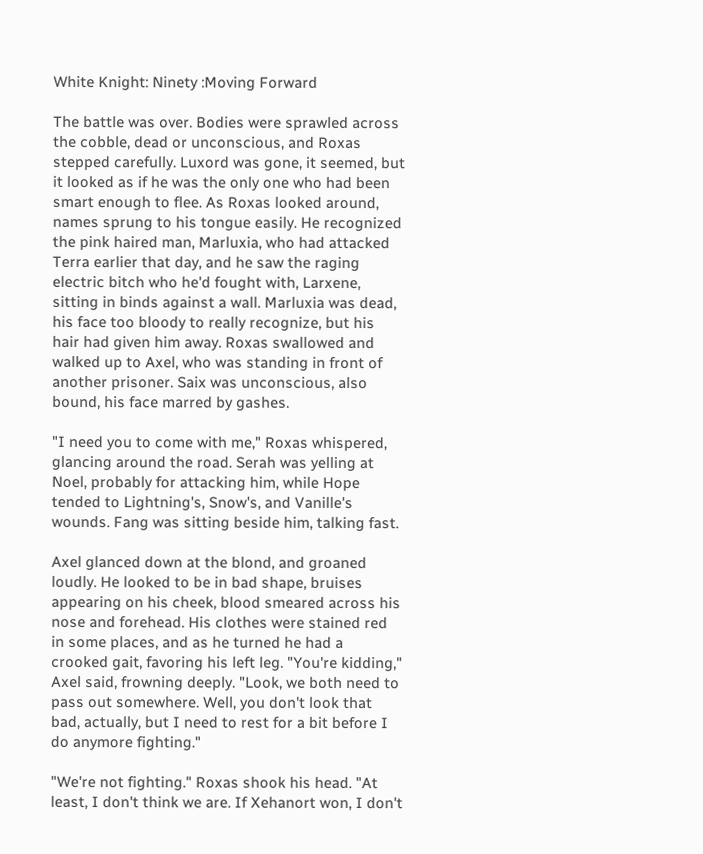White Knight: Ninety :Moving Forward

The battle was over. Bodies were sprawled across the cobble, dead or unconscious, and Roxas stepped carefully. Luxord was gone, it seemed, but it looked as if he was the only one who had been smart enough to flee. As Roxas looked around, names sprung to his tongue easily. He recognized the pink haired man, Marluxia, who had attacked Terra earlier that day, and he saw the raging electric bitch who he'd fought with, Larxene, sitting in binds against a wall. Marluxia was dead, his face too bloody to really recognize, but his hair had given him away. Roxas swallowed and walked up to Axel, who was standing in front of another prisoner. Saix was unconscious, also bound, his face marred by gashes.

"I need you to come with me," Roxas whispered, glancing around the road. Serah was yelling at Noel, probably for attacking him, while Hope tended to Lightning's, Snow's, and Vanille's wounds. Fang was sitting beside him, talking fast.

Axel glanced down at the blond, and groaned loudly. He looked to be in bad shape, bruises appearing on his cheek, blood smeared across his nose and forehead. His clothes were stained red in some places, and as he turned he had a crooked gait, favoring his left leg. "You're kidding," Axel said, frowning deeply. "Look, we both need to pass out somewhere. Well, you don't look that bad, actually, but I need to rest for a bit before I do anymore fighting."

"We're not fighting." Roxas shook his head. "At least, I don't think we are. If Xehanort won, I don't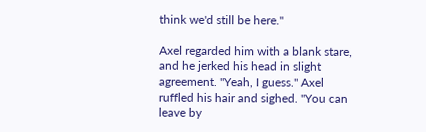think we'd still be here."

Axel regarded him with a blank stare, and he jerked his head in slight agreement. "Yeah, I guess." Axel ruffled his hair and sighed. "You can leave by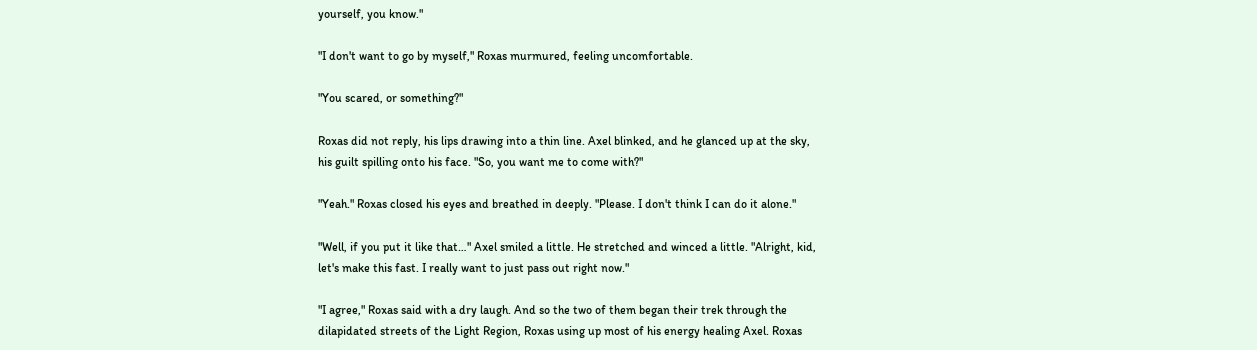yourself, you know."

"I don't want to go by myself," Roxas murmured, feeling uncomfortable.

"You scared, or something?"

Roxas did not reply, his lips drawing into a thin line. Axel blinked, and he glanced up at the sky, his guilt spilling onto his face. "So, you want me to come with?"

"Yeah." Roxas closed his eyes and breathed in deeply. "Please. I don't think I can do it alone."

"Well, if you put it like that…" Axel smiled a little. He stretched and winced a little. "Alright, kid, let's make this fast. I really want to just pass out right now."

"I agree," Roxas said with a dry laugh. And so the two of them began their trek through the dilapidated streets of the Light Region, Roxas using up most of his energy healing Axel. Roxas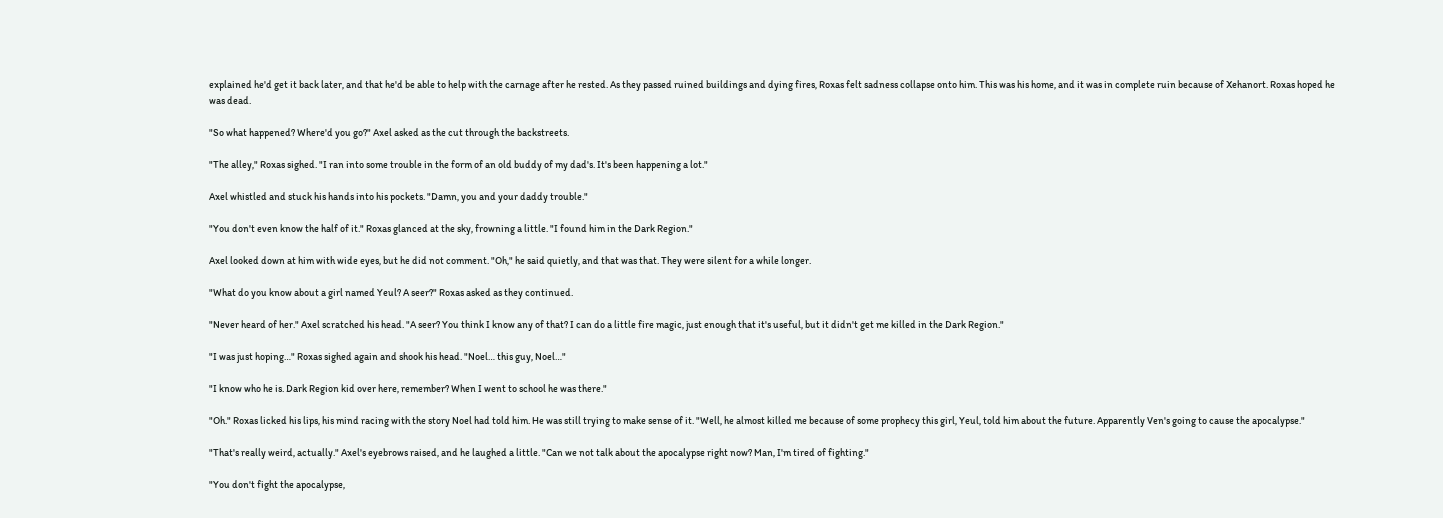explained he'd get it back later, and that he'd be able to help with the carnage after he rested. As they passed ruined buildings and dying fires, Roxas felt sadness collapse onto him. This was his home, and it was in complete ruin because of Xehanort. Roxas hoped he was dead.

"So what happened? Where'd you go?" Axel asked as the cut through the backstreets.

"The alley," Roxas sighed. "I ran into some trouble in the form of an old buddy of my dad's. It's been happening a lot."

Axel whistled and stuck his hands into his pockets. "Damn, you and your daddy trouble."

"You don't even know the half of it." Roxas glanced at the sky, frowning a little. "I found him in the Dark Region."

Axel looked down at him with wide eyes, but he did not comment. "Oh," he said quietly, and that was that. They were silent for a while longer.

"What do you know about a girl named Yeul? A seer?" Roxas asked as they continued.

"Never heard of her." Axel scratched his head. "A seer? You think I know any of that? I can do a little fire magic, just enough that it's useful, but it didn't get me killed in the Dark Region."

"I was just hoping…" Roxas sighed again and shook his head. "Noel… this guy, Noel…"

"I know who he is. Dark Region kid over here, remember? When I went to school he was there."

"Oh." Roxas licked his lips, his mind racing with the story Noel had told him. He was still trying to make sense of it. "Well, he almost killed me because of some prophecy this girl, Yeul, told him about the future. Apparently Ven's going to cause the apocalypse."

"That's really weird, actually." Axel's eyebrows raised, and he laughed a little. "Can we not talk about the apocalypse right now? Man, I'm tired of fighting."

"You don't fight the apocalypse,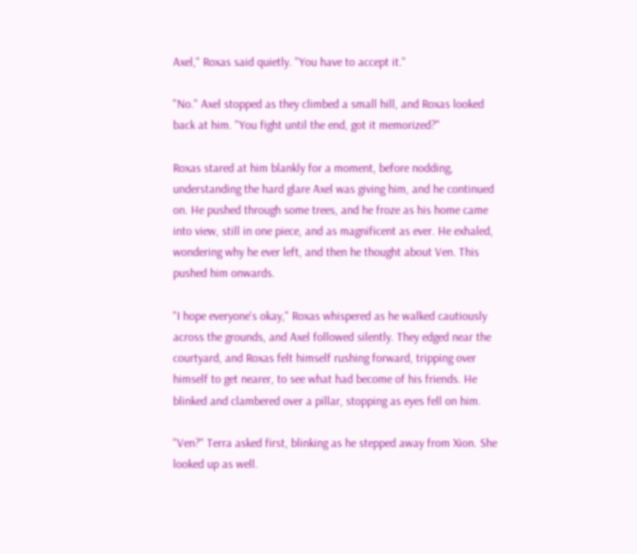Axel," Roxas said quietly. "You have to accept it."

"No." Axel stopped as they climbed a small hill, and Roxas looked back at him. "You fight until the end, got it memorized?"

Roxas stared at him blankly for a moment, before nodding, understanding the hard glare Axel was giving him, and he continued on. He pushed through some trees, and he froze as his home came into view, still in one piece, and as magnificent as ever. He exhaled, wondering why he ever left, and then he thought about Ven. This pushed him onwards.

"I hope everyone's okay," Roxas whispered as he walked cautiously across the grounds, and Axel followed silently. They edged near the courtyard, and Roxas felt himself rushing forward, tripping over himself to get nearer, to see what had become of his friends. He blinked and clambered over a pillar, stopping as eyes fell on him.

"Ven?" Terra asked first, blinking as he stepped away from Xion. She looked up as well.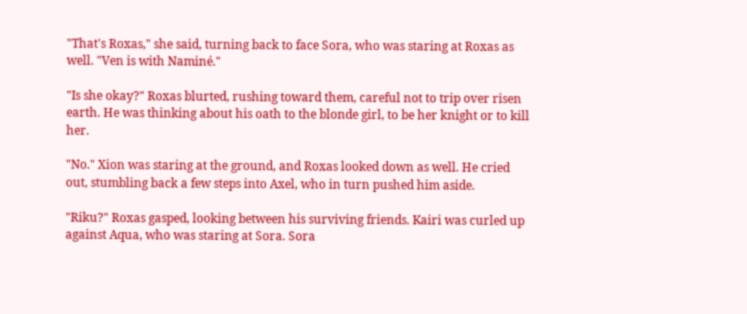"That's Roxas," she said, turning back to face Sora, who was staring at Roxas as well. "Ven is with Naminé."

"Is she okay?" Roxas blurted, rushing toward them, careful not to trip over risen earth. He was thinking about his oath to the blonde girl, to be her knight or to kill her.

"No." Xion was staring at the ground, and Roxas looked down as well. He cried out, stumbling back a few steps into Axel, who in turn pushed him aside.

"Riku?" Roxas gasped, looking between his surviving friends. Kairi was curled up against Aqua, who was staring at Sora. Sora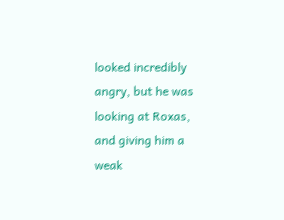looked incredibly angry, but he was looking at Roxas, and giving him a weak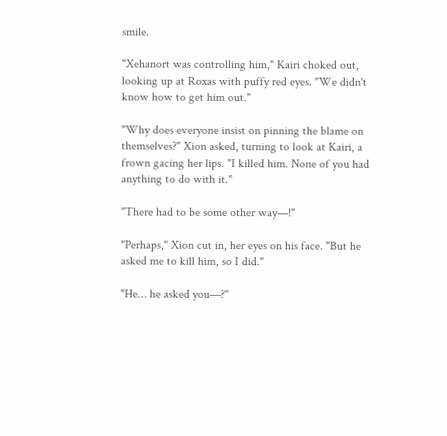smile.

"Xehanort was controlling him," Kairi choked out, looking up at Roxas with puffy red eyes. "We didn't know how to get him out."

"Why does everyone insist on pinning the blame on themselves?" Xion asked, turning to look at Kairi, a frown gacing her lips. "I killed him. None of you had anything to do with it."

"There had to be some other way—!"

"Perhaps," Xion cut in, her eyes on his face. "But he asked me to kill him, so I did."

"He… he asked you—?"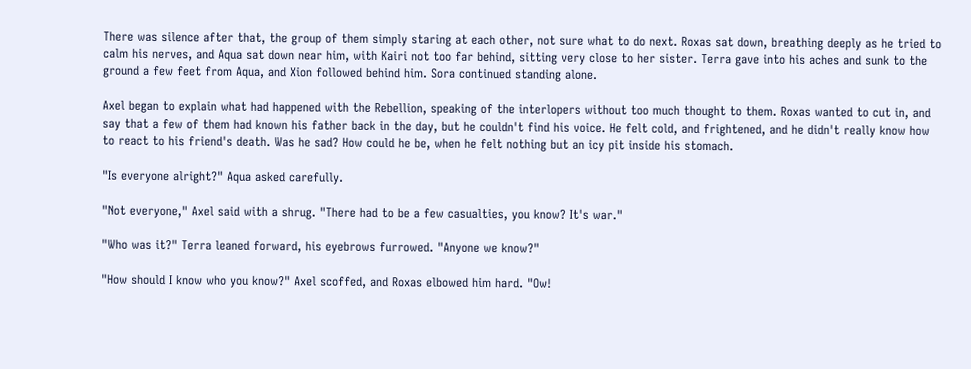There was silence after that, the group of them simply staring at each other, not sure what to do next. Roxas sat down, breathing deeply as he tried to calm his nerves, and Aqua sat down near him, with Kairi not too far behind, sitting very close to her sister. Terra gave into his aches and sunk to the ground a few feet from Aqua, and Xion followed behind him. Sora continued standing alone.

Axel began to explain what had happened with the Rebellion, speaking of the interlopers without too much thought to them. Roxas wanted to cut in, and say that a few of them had known his father back in the day, but he couldn't find his voice. He felt cold, and frightened, and he didn't really know how to react to his friend's death. Was he sad? How could he be, when he felt nothing but an icy pit inside his stomach.

"Is everyone alright?" Aqua asked carefully.

"Not everyone," Axel said with a shrug. "There had to be a few casualties, you know? It's war."

"Who was it?" Terra leaned forward, his eyebrows furrowed. "Anyone we know?"

"How should I know who you know?" Axel scoffed, and Roxas elbowed him hard. "Ow!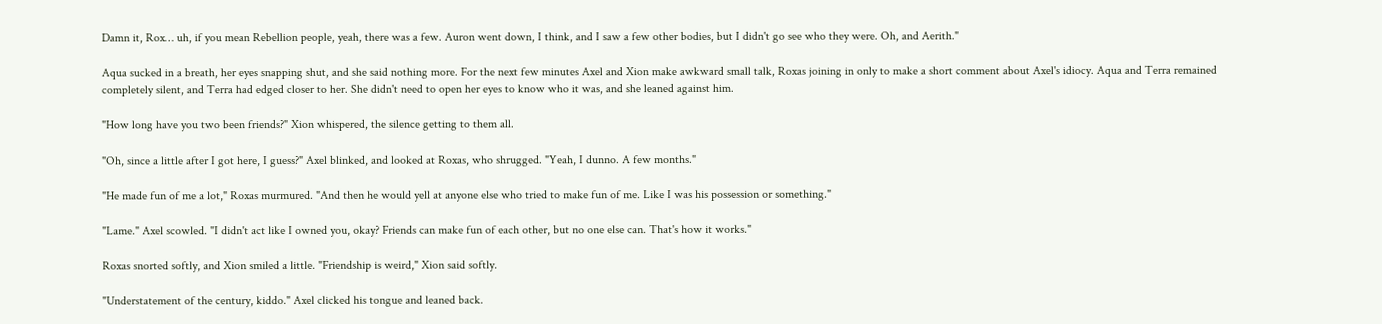Damn it, Rox… uh, if you mean Rebellion people, yeah, there was a few. Auron went down, I think, and I saw a few other bodies, but I didn't go see who they were. Oh, and Aerith."

Aqua sucked in a breath, her eyes snapping shut, and she said nothing more. For the next few minutes Axel and Xion make awkward small talk, Roxas joining in only to make a short comment about Axel's idiocy. Aqua and Terra remained completely silent, and Terra had edged closer to her. She didn't need to open her eyes to know who it was, and she leaned against him.

"How long have you two been friends?" Xion whispered, the silence getting to them all.

"Oh, since a little after I got here, I guess?" Axel blinked, and looked at Roxas, who shrugged. "Yeah, I dunno. A few months."

"He made fun of me a lot," Roxas murmured. "And then he would yell at anyone else who tried to make fun of me. Like I was his possession or something."

"Lame." Axel scowled. "I didn't act like I owned you, okay? Friends can make fun of each other, but no one else can. That's how it works."

Roxas snorted softly, and Xion smiled a little. "Friendship is weird," Xion said softly.

"Understatement of the century, kiddo." Axel clicked his tongue and leaned back.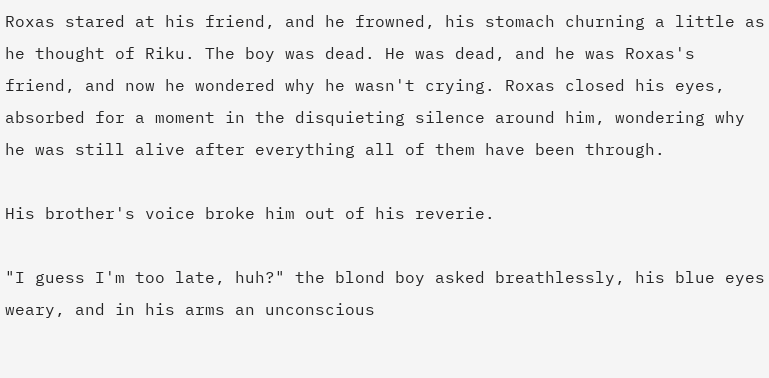Roxas stared at his friend, and he frowned, his stomach churning a little as he thought of Riku. The boy was dead. He was dead, and he was Roxas's friend, and now he wondered why he wasn't crying. Roxas closed his eyes, absorbed for a moment in the disquieting silence around him, wondering why he was still alive after everything all of them have been through.

His brother's voice broke him out of his reverie.

"I guess I'm too late, huh?" the blond boy asked breathlessly, his blue eyes weary, and in his arms an unconscious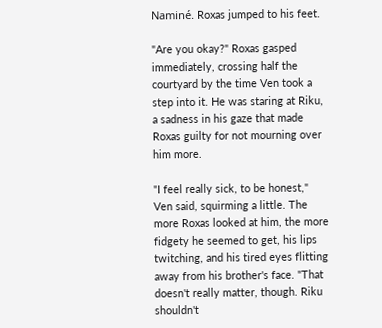Naminé. Roxas jumped to his feet.

"Are you okay?" Roxas gasped immediately, crossing half the courtyard by the time Ven took a step into it. He was staring at Riku, a sadness in his gaze that made Roxas guilty for not mourning over him more.

"I feel really sick, to be honest," Ven said, squirming a little. The more Roxas looked at him, the more fidgety he seemed to get, his lips twitching, and his tired eyes flitting away from his brother's face. "That doesn't really matter, though. Riku shouldn't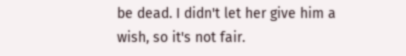be dead. I didn't let her give him a wish, so it's not fair.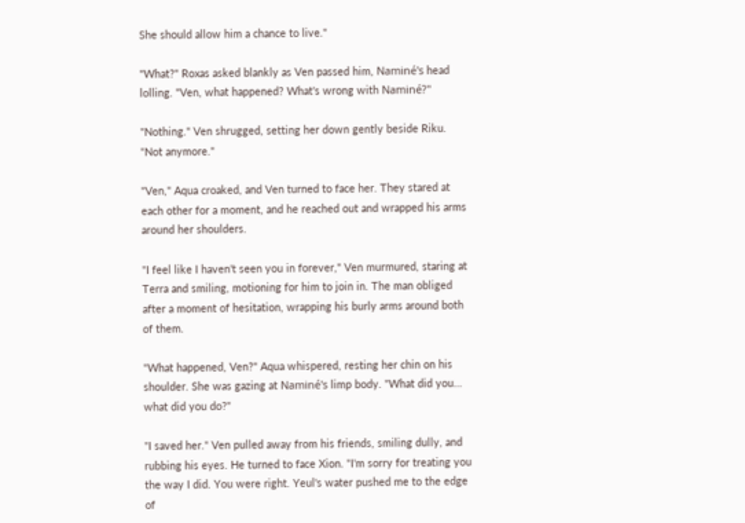She should allow him a chance to live."

"What?" Roxas asked blankly as Ven passed him, Naminé's head lolling. "Ven, what happened? What's wrong with Naminé?"

"Nothing." Ven shrugged, setting her down gently beside Riku. "Not anymore."

"Ven," Aqua croaked, and Ven turned to face her. They stared at each other for a moment, and he reached out and wrapped his arms around her shoulders.

"I feel like I haven't seen you in forever," Ven murmured, staring at Terra and smiling, motioning for him to join in. The man obliged after a moment of hesitation, wrapping his burly arms around both of them.

"What happened, Ven?" Aqua whispered, resting her chin on his shoulder. She was gazing at Naminé's limp body. "What did you… what did you do?"

"I saved her." Ven pulled away from his friends, smiling dully, and rubbing his eyes. He turned to face Xion. "I'm sorry for treating you the way I did. You were right. Yeul's water pushed me to the edge of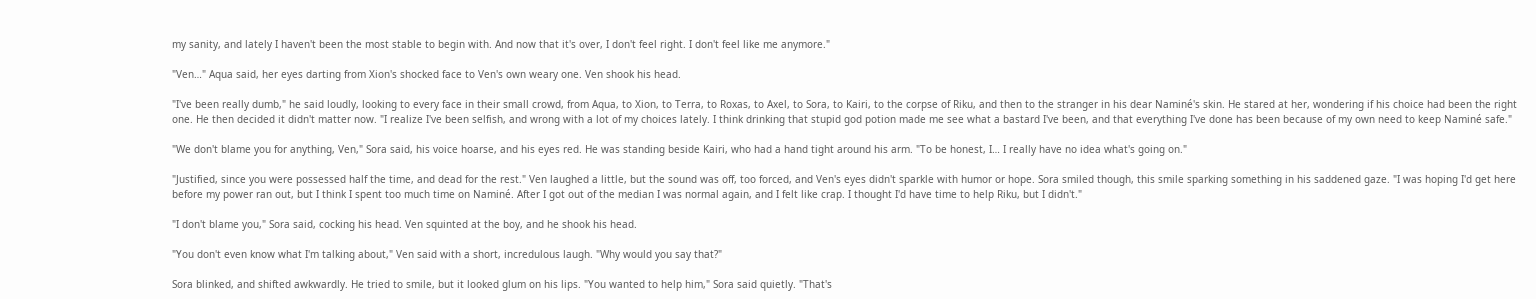my sanity, and lately I haven't been the most stable to begin with. And now that it's over, I don't feel right. I don't feel like me anymore."

"Ven…" Aqua said, her eyes darting from Xion's shocked face to Ven's own weary one. Ven shook his head.

"I've been really dumb," he said loudly, looking to every face in their small crowd, from Aqua, to Xion, to Terra, to Roxas, to Axel, to Sora, to Kairi, to the corpse of Riku, and then to the stranger in his dear Naminé's skin. He stared at her, wondering if his choice had been the right one. He then decided it didn't matter now. "I realize I've been selfish, and wrong with a lot of my choices lately. I think drinking that stupid god potion made me see what a bastard I've been, and that everything I've done has been because of my own need to keep Naminé safe."

"We don't blame you for anything, Ven," Sora said, his voice hoarse, and his eyes red. He was standing beside Kairi, who had a hand tight around his arm. "To be honest, I… I really have no idea what's going on."

"Justified, since you were possessed half the time, and dead for the rest." Ven laughed a little, but the sound was off, too forced, and Ven's eyes didn't sparkle with humor or hope. Sora smiled though, this smile sparking something in his saddened gaze. "I was hoping I'd get here before my power ran out, but I think I spent too much time on Naminé. After I got out of the median I was normal again, and I felt like crap. I thought I'd have time to help Riku, but I didn't."

"I don't blame you," Sora said, cocking his head. Ven squinted at the boy, and he shook his head.

"You don't even know what I'm talking about," Ven said with a short, incredulous laugh. "Why would you say that?"

Sora blinked, and shifted awkwardly. He tried to smile, but it looked glum on his lips. "You wanted to help him," Sora said quietly. "That's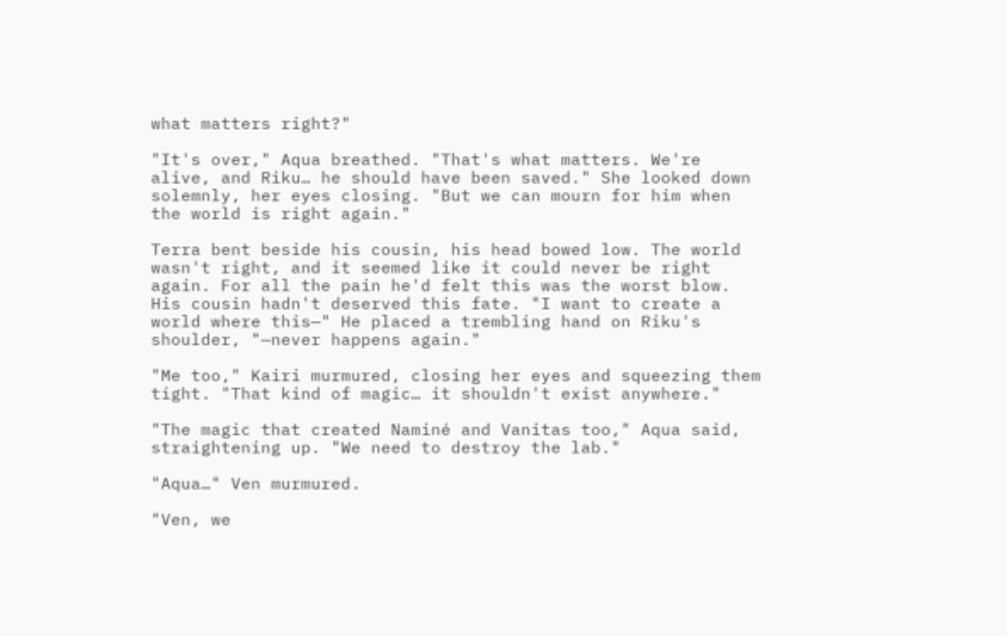what matters right?"

"It's over," Aqua breathed. "That's what matters. We're alive, and Riku… he should have been saved." She looked down solemnly, her eyes closing. "But we can mourn for him when the world is right again."

Terra bent beside his cousin, his head bowed low. The world wasn't right, and it seemed like it could never be right again. For all the pain he'd felt this was the worst blow. His cousin hadn't deserved this fate. "I want to create a world where this—" He placed a trembling hand on Riku's shoulder, "—never happens again."

"Me too," Kairi murmured, closing her eyes and squeezing them tight. "That kind of magic… it shouldn't exist anywhere."

"The magic that created Naminé and Vanitas too," Aqua said, straightening up. "We need to destroy the lab."

"Aqua…" Ven murmured.

"Ven, we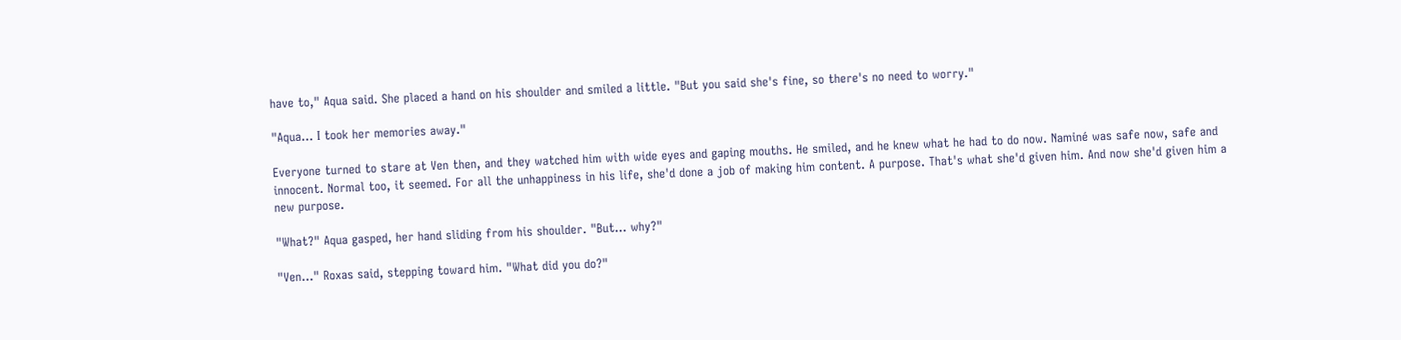have to," Aqua said. She placed a hand on his shoulder and smiled a little. "But you said she's fine, so there's no need to worry."

"Aqua… I took her memories away."

Everyone turned to stare at Ven then, and they watched him with wide eyes and gaping mouths. He smiled, and he knew what he had to do now. Naminé was safe now, safe and innocent. Normal too, it seemed. For all the unhappiness in his life, she'd done a job of making him content. A purpose. That's what she'd given him. And now she'd given him a new purpose.

"What?" Aqua gasped, her hand sliding from his shoulder. "But… why?"

"Ven…" Roxas said, stepping toward him. "What did you do?"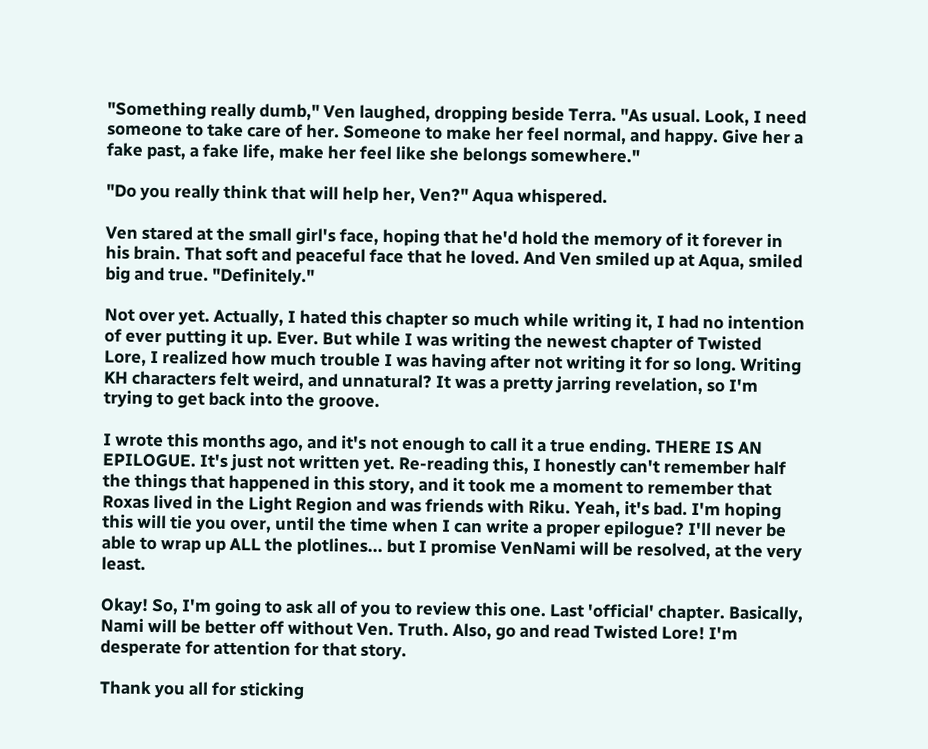"Something really dumb," Ven laughed, dropping beside Terra. "As usual. Look, I need someone to take care of her. Someone to make her feel normal, and happy. Give her a fake past, a fake life, make her feel like she belongs somewhere."

"Do you really think that will help her, Ven?" Aqua whispered.

Ven stared at the small girl's face, hoping that he'd hold the memory of it forever in his brain. That soft and peaceful face that he loved. And Ven smiled up at Aqua, smiled big and true. "Definitely."

Not over yet. Actually, I hated this chapter so much while writing it, I had no intention of ever putting it up. Ever. But while I was writing the newest chapter of Twisted Lore, I realized how much trouble I was having after not writing it for so long. Writing KH characters felt weird, and unnatural? It was a pretty jarring revelation, so I'm trying to get back into the groove.

I wrote this months ago, and it's not enough to call it a true ending. THERE IS AN EPILOGUE. It's just not written yet. Re-reading this, I honestly can't remember half the things that happened in this story, and it took me a moment to remember that Roxas lived in the Light Region and was friends with Riku. Yeah, it's bad. I'm hoping this will tie you over, until the time when I can write a proper epilogue? I'll never be able to wrap up ALL the plotlines... but I promise VenNami will be resolved, at the very least.

Okay! So, I'm going to ask all of you to review this one. Last 'official' chapter. Basically, Nami will be better off without Ven. Truth. Also, go and read Twisted Lore! I'm desperate for attention for that story.

Thank you all for sticking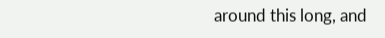around this long, and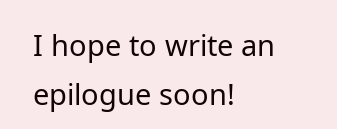I hope to write an epilogue soon!